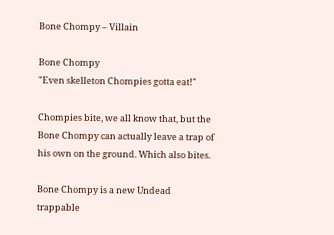Bone Chompy – Villain

Bone Chompy
"Even skelleton Chompies gotta eat!"

Chompies bite, we all know that, but the Bone Chompy can actually leave a trap of his own on the ground. Which also bites.

Bone Chompy is a new Undead trappable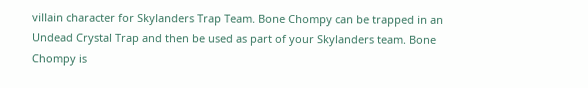villain character for Skylanders Trap Team. Bone Chompy can be trapped in an Undead Crystal Trap and then be used as part of your Skylanders team. Bone Chompy is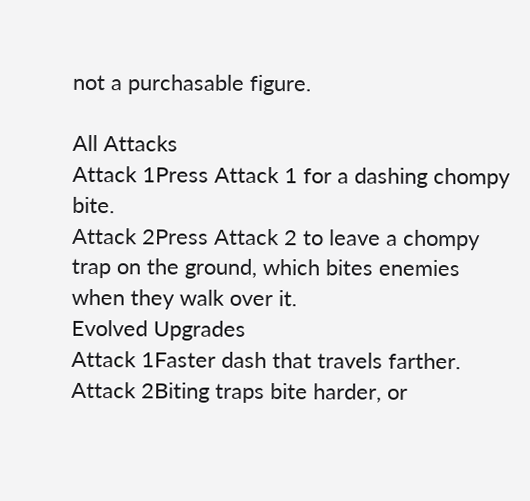not a purchasable figure.

All Attacks
Attack 1Press Attack 1 for a dashing chompy bite.
Attack 2Press Attack 2 to leave a chompy trap on the ground, which bites enemies when they walk over it.
Evolved Upgrades
Attack 1Faster dash that travels farther.
Attack 2Biting traps bite harder, or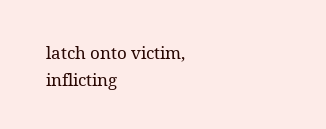latch onto victim, inflicting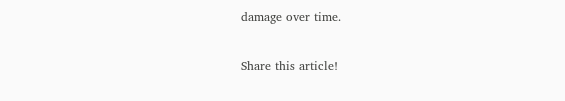damage over time.

Share this article!